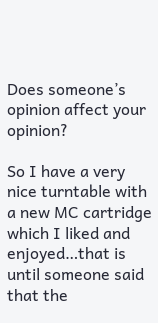Does someone’s opinion affect your opinion?

So I have a very nice turntable with a new MC cartridge which I liked and enjoyed…that is until someone said that the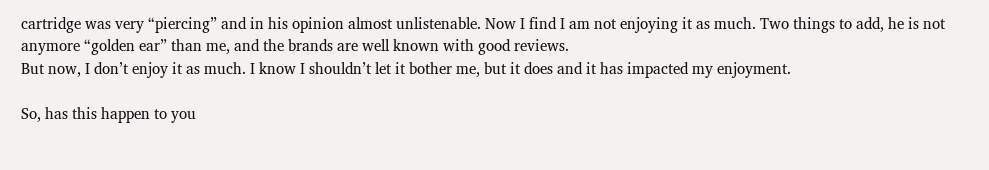cartridge was very “piercing” and in his opinion almost unlistenable. Now I find I am not enjoying it as much. Two things to add, he is not anymore “golden ear” than me, and the brands are well known with good reviews.
But now, I don’t enjoy it as much. I know I shouldn’t let it bother me, but it does and it has impacted my enjoyment.

So, has this happen to you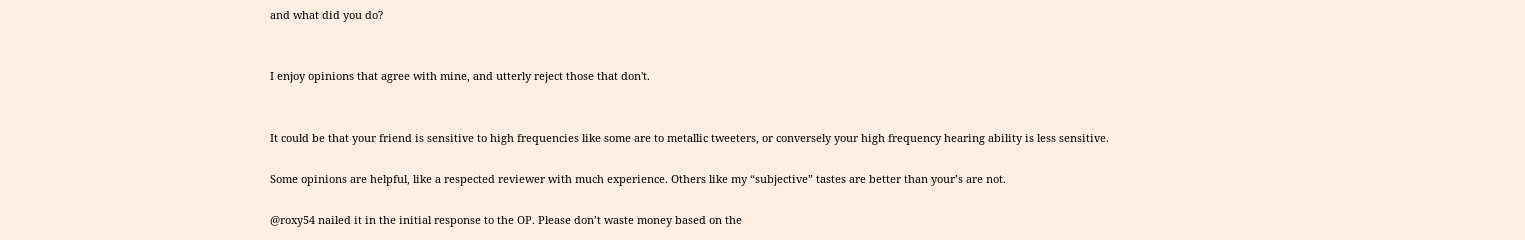and what did you do?


I enjoy opinions that agree with mine, and utterly reject those that don't.


It could be that your friend is sensitive to high frequencies like some are to metallic tweeters, or conversely your high frequency hearing ability is less sensitive.

Some opinions are helpful, like a respected reviewer with much experience. Others like my “subjective” tastes are better than your’s are not.

@roxy54 nailed it in the initial response to the OP. Please don’t waste money based on the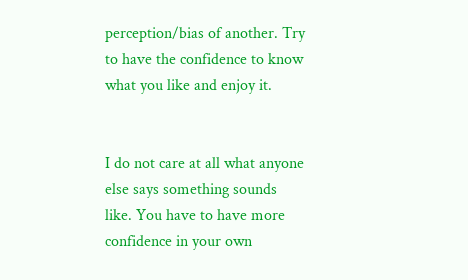perception/bias of another. Try to have the confidence to know what you like and enjoy it.


I do not care at all what anyone else says something sounds like. You have to have more confidence in your own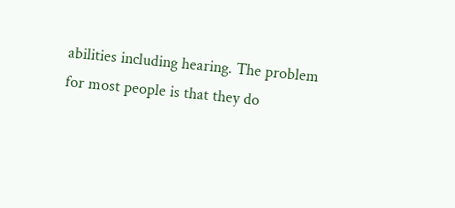abilities including hearing. The problem for most people is that they do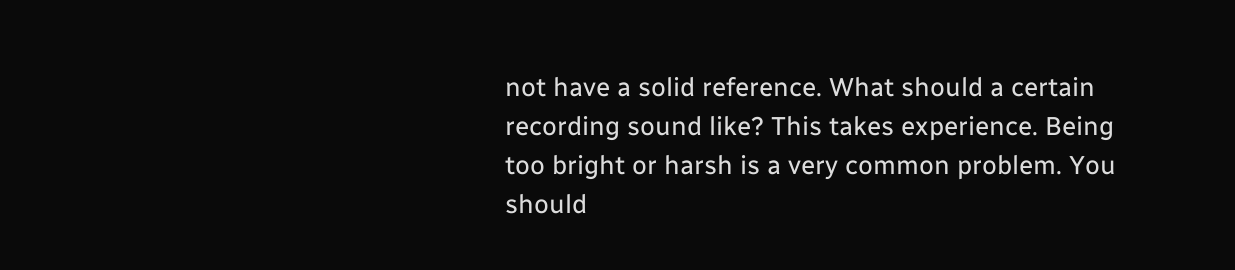not have a solid reference. What should a certain recording sound like? This takes experience. Being too bright or harsh is a very common problem. You should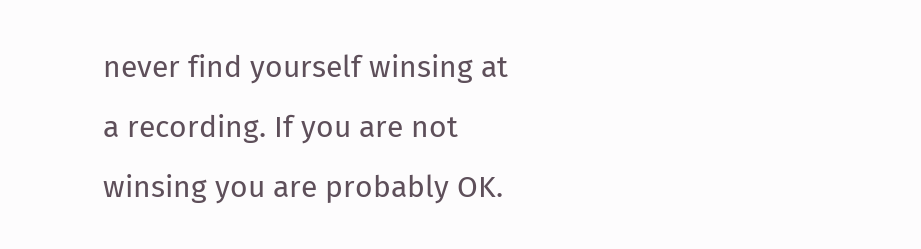never find yourself winsing at a recording. If you are not winsing you are probably OK.